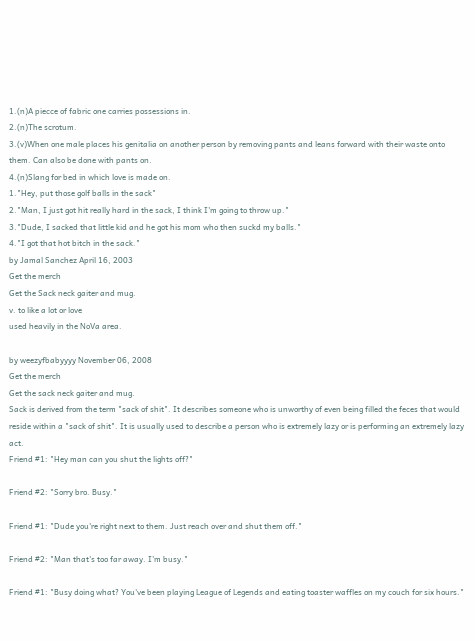1.(n)A piecce of fabric one carries possessions in.
2.(n)The scrotum.
3.(v)When one male places his genitalia on another person by removing pants and leans forward with their waste onto them. Can also be done with pants on.
4.(n)Slang for bed in which love is made on.
1."Hey, put those golf balls in the sack"
2."Man, I just got hit really hard in the sack, I think I'm going to throw up."
3."Dude, I sacked that little kid and he got his mom who then suckd my balls."
4."I got that hot bitch in the sack."
by Jamal Sanchez April 16, 2003
Get the merch
Get the Sack neck gaiter and mug.
v. to like a lot or love
used heavily in the NoVa area.

by weezyfbabyyyy November 06, 2008
Get the merch
Get the sack neck gaiter and mug.
Sack is derived from the term "sack of shit". It describes someone who is unworthy of even being filled the feces that would reside within a "sack of shit". It is usually used to describe a person who is extremely lazy or is performing an extremely lazy act.
Friend #1: "Hey man can you shut the lights off?"

Friend #2: "Sorry bro. Busy."

Friend #1: "Dude you're right next to them. Just reach over and shut them off."

Friend #2: "Man that's too far away. I'm busy."

Friend #1: "Busy doing what? You've been playing League of Legends and eating toaster waffles on my couch for six hours."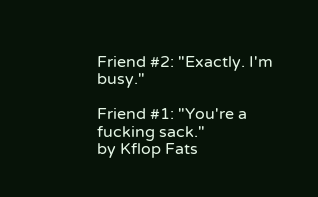Friend #2: "Exactly. I'm busy."

Friend #1: "You're a fucking sack."
by Kflop Fats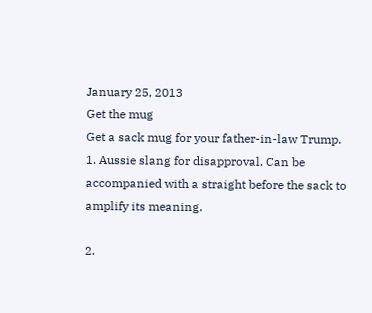January 25, 2013
Get the mug
Get a sack mug for your father-in-law Trump.
1. Aussie slang for disapproval. Can be accompanied with a straight before the sack to amplify its meaning.

2.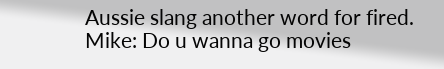Aussie slang another word for fired.
Mike: Do u wanna go movies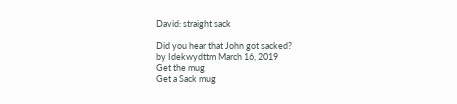David: straight sack

Did you hear that John got sacked?
by Idekwydttm March 16, 2019
Get the mug
Get a Sack mug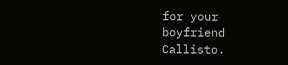for your boyfriend Callisto.